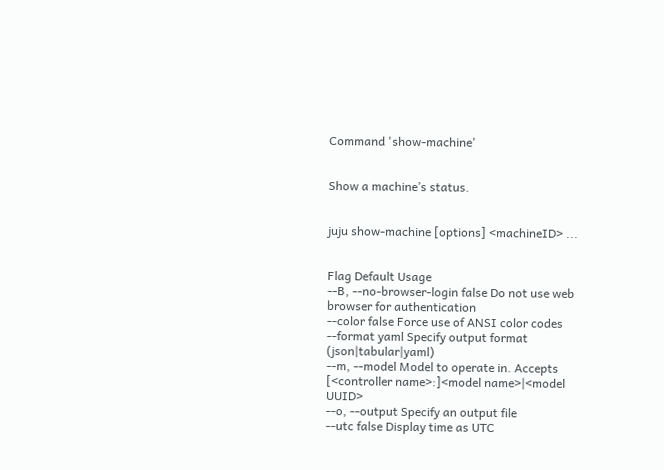Command 'show-machine'


Show a machine’s status.


juju show-machine [options] <machineID> ...


Flag Default Usage
--B, --no-browser-login false Do not use web browser for authentication
--color false Force use of ANSI color codes
--format yaml Specify output format (json|tabular|yaml)
--m, --model Model to operate in. Accepts [<controller name>:]<model name>|<model UUID>
--o, --output Specify an output file
--utc false Display time as UTC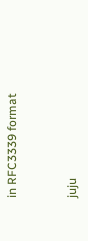in RFC3339 format


juju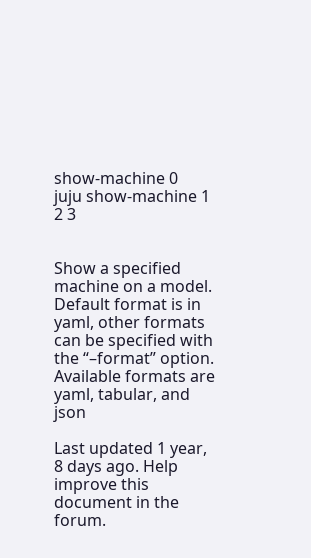show-machine 0
juju show-machine 1 2 3


Show a specified machine on a model. Default format is in yaml, other formats can be specified with the “–format” option. Available formats are yaml, tabular, and json

Last updated 1 year, 8 days ago. Help improve this document in the forum.